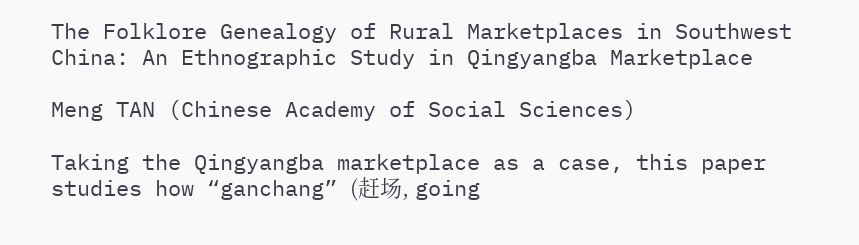The Folklore Genealogy of Rural Marketplaces in Southwest China: An Ethnographic Study in Qingyangba Marketplace

Meng TAN (Chinese Academy of Social Sciences)

Taking the Qingyangba marketplace as a case, this paper studies how “ganchang” (赶场, going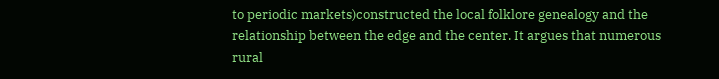to periodic markets)constructed the local folklore genealogy and the relationship between the edge and the center. It argues that numerous rural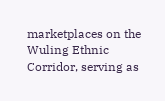marketplaces on the Wuling Ethnic Corridor, serving as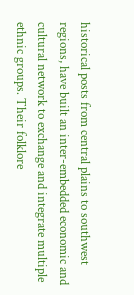historical posts from central plains to southwest regions, have built an inter-embedded economic and cultural network to exchange and integrate multiple ethnic groups. Their folklore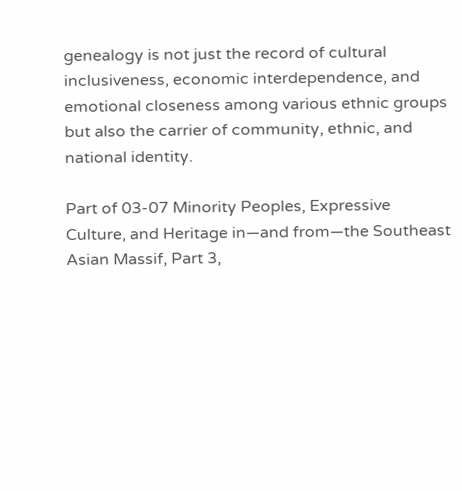genealogy is not just the record of cultural inclusiveness, economic interdependence, and emotional closeness among various ethnic groups but also the carrier of community, ethnic, and national identity.

Part of 03-07 Minority Peoples, Expressive Culture, and Heritage in—and from—the Southeast Asian Massif, Part 3,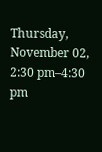Thursday, November 02, 2:30 pm–4:30 pm